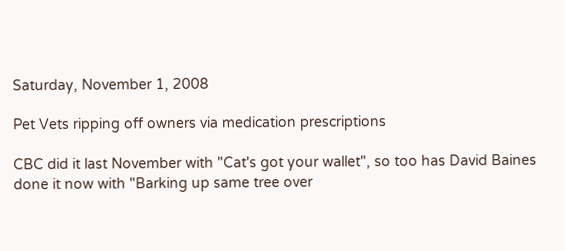Saturday, November 1, 2008

Pet Vets ripping off owners via medication prescriptions

CBC did it last November with "Cat's got your wallet", so too has David Baines done it now with "Barking up same tree over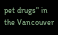pet drugs" in the Vancouver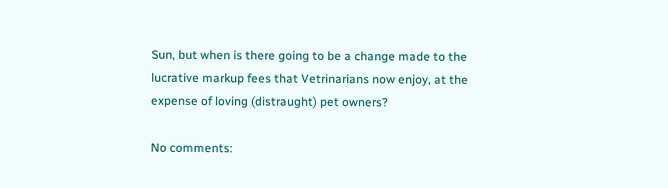Sun, but when is there going to be a change made to the lucrative markup fees that Vetrinarians now enjoy, at the expense of loving (distraught) pet owners?

No comments: